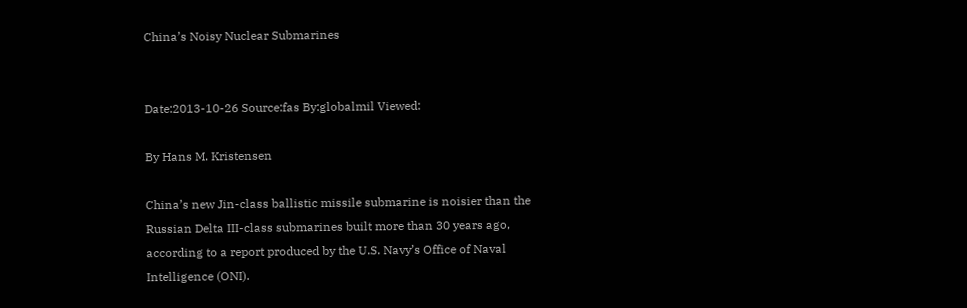China’s Noisy Nuclear Submarines


Date:2013-10-26 Source:fas By:globalmil Viewed:

By Hans M. Kristensen

China’s new Jin-class ballistic missile submarine is noisier than the Russian Delta III-class submarines built more than 30 years ago, according to a report produced by the U.S. Navy’s Office of Naval Intelligence (ONI).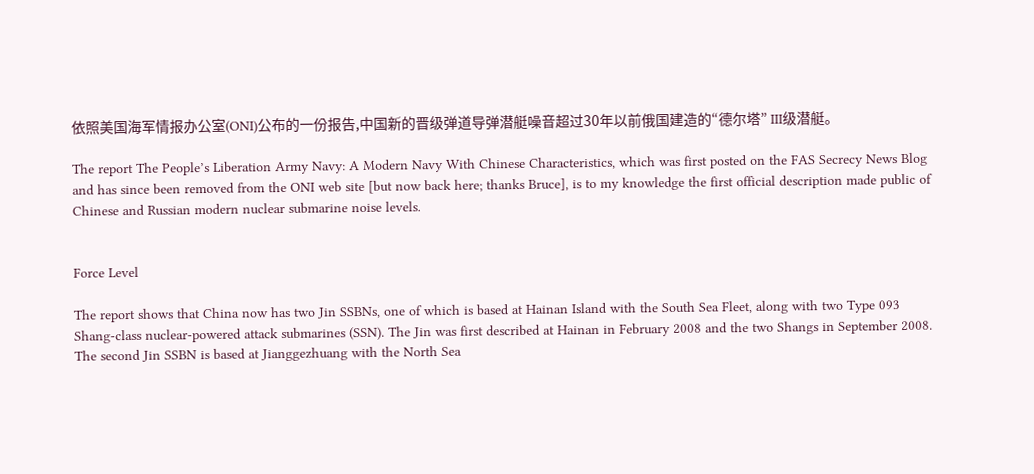依照美国海军情报办公室(ONI)公布的一份报告,中国新的晋级弹道导弹潜艇噪音超过30年以前俄国建造的“德尔塔” III级潜艇。

The report The People’s Liberation Army Navy: A Modern Navy With Chinese Characteristics, which was first posted on the FAS Secrecy News Blog and has since been removed from the ONI web site [but now back here; thanks Bruce], is to my knowledge the first official description made public of Chinese and Russian modern nuclear submarine noise levels.


Force Level

The report shows that China now has two Jin SSBNs, one of which is based at Hainan Island with the South Sea Fleet, along with two Type 093 Shang-class nuclear-powered attack submarines (SSN). The Jin was first described at Hainan in February 2008 and the two Shangs in September 2008. The second Jin SSBN is based at Jianggezhuang with the North Sea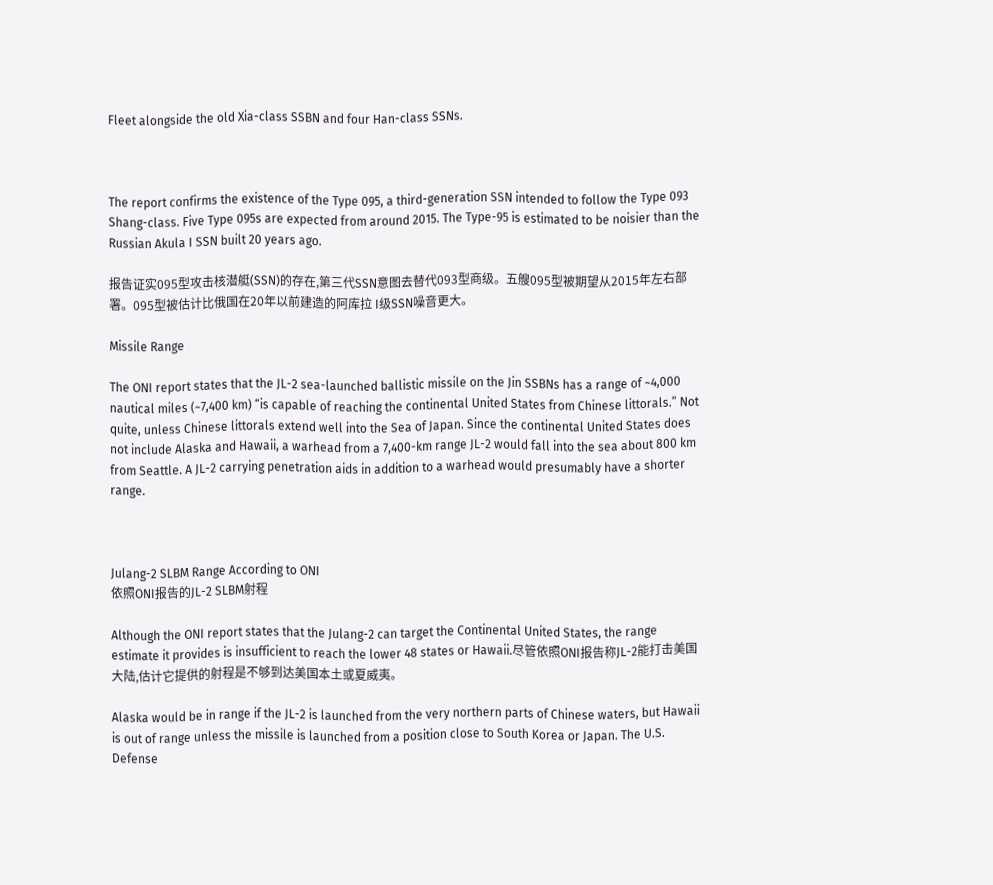Fleet alongside the old Xia-class SSBN and four Han-class SSNs.



The report confirms the existence of the Type 095, a third-generation SSN intended to follow the Type 093 Shang-class. Five Type 095s are expected from around 2015. The Type-95 is estimated to be noisier than the Russian Akula I SSN built 20 years ago.

报告证实095型攻击核潜艇(SSN)的存在,第三代SSN意图去替代093型商级。五艘095型被期望从2015年左右部署。095型被估计比俄国在20年以前建造的阿库拉 I级SSN噪音更大。

Missile Range

The ONI report states that the JL-2 sea-launched ballistic missile on the Jin SSBNs has a range of ~4,000 nautical miles (~7,400 km) “is capable of reaching the continental United States from Chinese littorals.” Not quite, unless Chinese littorals extend well into the Sea of Japan. Since the continental United States does not include Alaska and Hawaii, a warhead from a 7,400-km range JL-2 would fall into the sea about 800 km from Seattle. A JL-2 carrying penetration aids in addition to a warhead would presumably have a shorter range.



Julang-2 SLBM Range According to ONI
依照ONI报告的JL-2 SLBM射程

Although the ONI report states that the Julang-2 can target the Continental United States, the range estimate it provides is insufficient to reach the lower 48 states or Hawaii.尽管依照ONI报告称JL-2能打击美国大陆,估计它提供的射程是不够到达美国本土或夏威夷。

Alaska would be in range if the JL-2 is launched from the very northern parts of Chinese waters, but Hawaii is out of range unless the missile is launched from a position close to South Korea or Japan. The U.S. Defense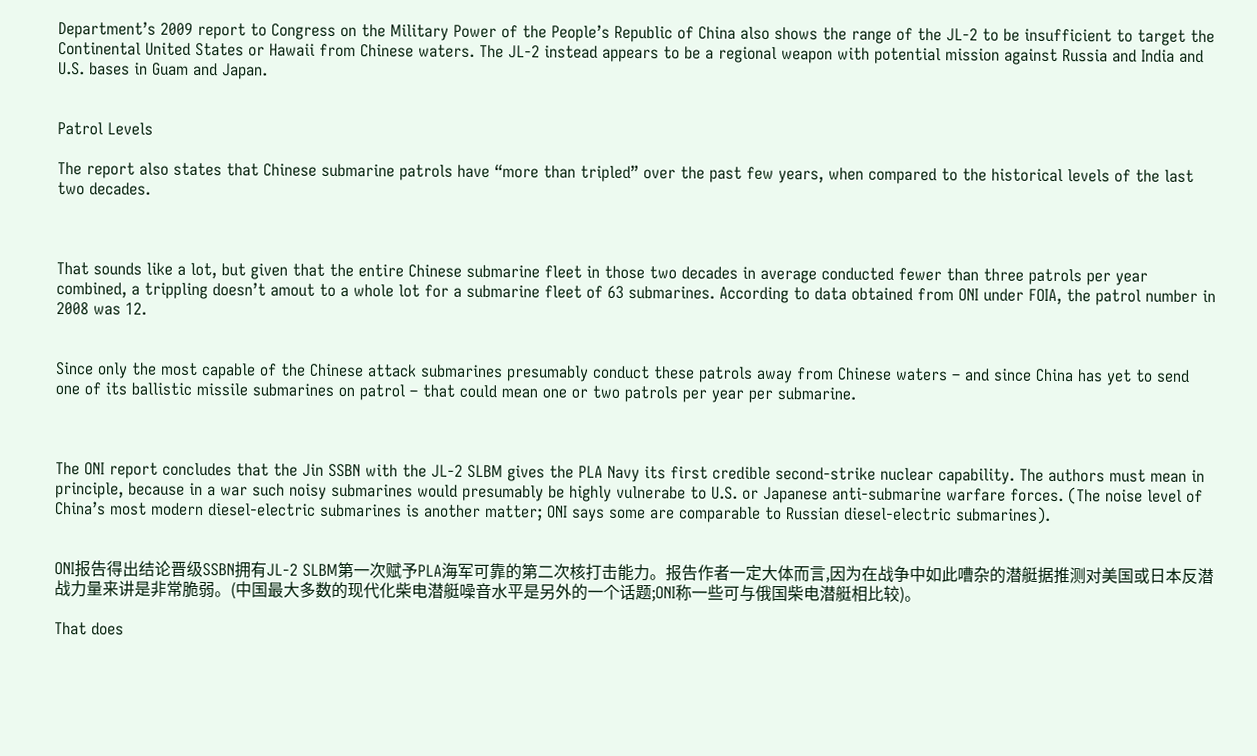Department’s 2009 report to Congress on the Military Power of the People’s Republic of China also shows the range of the JL-2 to be insufficient to target the Continental United States or Hawaii from Chinese waters. The JL-2 instead appears to be a regional weapon with potential mission against Russia and India and U.S. bases in Guam and Japan.


Patrol Levels

The report also states that Chinese submarine patrols have “more than tripled” over the past few years, when compared to the historical levels of the last two decades.



That sounds like a lot, but given that the entire Chinese submarine fleet in those two decades in average conducted fewer than three patrols per year combined, a trippling doesn’t amout to a whole lot for a submarine fleet of 63 submarines. According to data obtained from ONI under FOIA, the patrol number in 2008 was 12.


Since only the most capable of the Chinese attack submarines presumably conduct these patrols away from Chinese waters – and since China has yet to send one of its ballistic missile submarines on patrol – that could mean one or two patrols per year per submarine.



The ONI report concludes that the Jin SSBN with the JL-2 SLBM gives the PLA Navy its first credible second-strike nuclear capability. The authors must mean in principle, because in a war such noisy submarines would presumably be highly vulnerabe to U.S. or Japanese anti-submarine warfare forces. (The noise level of China’s most modern diesel-electric submarines is another matter; ONI says some are comparable to Russian diesel-electric submarines).


ONI报告得出结论晋级SSBN拥有JL-2 SLBM第一次赋予PLA海军可靠的第二次核打击能力。报告作者一定大体而言,因为在战争中如此嘈杂的潜艇据推测对美国或日本反潜战力量来讲是非常脆弱。(中国最大多数的现代化柴电潜艇噪音水平是另外的一个话题;ONI称一些可与俄国柴电潜艇相比较)。

That does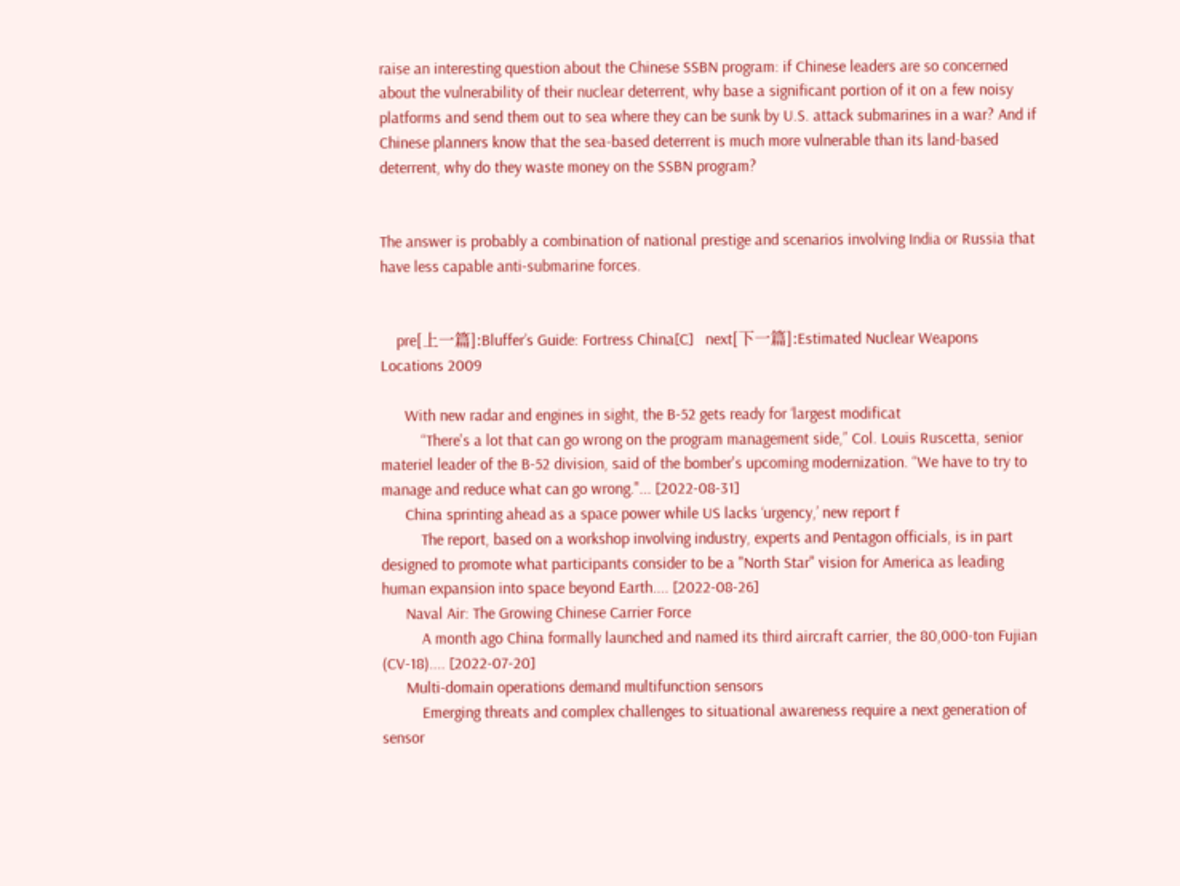raise an interesting question about the Chinese SSBN program: if Chinese leaders are so concerned about the vulnerability of their nuclear deterrent, why base a significant portion of it on a few noisy platforms and send them out to sea where they can be sunk by U.S. attack submarines in a war? And if Chinese planners know that the sea-based deterrent is much more vulnerable than its land-based deterrent, why do they waste money on the SSBN program?


The answer is probably a combination of national prestige and scenarios involving India or Russia that have less capable anti-submarine forces.


    pre[上一篇]:Bluffer’s Guide: Fortress China[C]   next[下一篇]:Estimated Nuclear Weapons Locations 2009

      With new radar and engines in sight, the B-52 gets ready for ‘largest modificat
          “There's a lot that can go wrong on the program management side,” Col. Louis Ruscetta, senior materiel leader of the B-52 division, said of the bomber's upcoming modernization. “We have to try to manage and reduce what can go wrong."... [2022-08-31]
      China sprinting ahead as a space power while US lacks ‘urgency,’ new report f
          The report, based on a workshop involving industry, experts and Pentagon officials, is in part designed to promote what participants consider to be a "North Star" vision for America as leading human expansion into space beyond Earth.... [2022-08-26]
      Naval Air: The Growing Chinese Carrier Force
          A month ago China formally launched and named its third aircraft carrier, the 80,000-ton Fujian (CV-18).... [2022-07-20]
      Multi-domain operations demand multifunction sensors
          Emerging threats and complex challenges to situational awareness require a next generation of sensor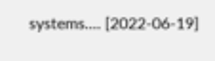systems.... [2022-06-19]